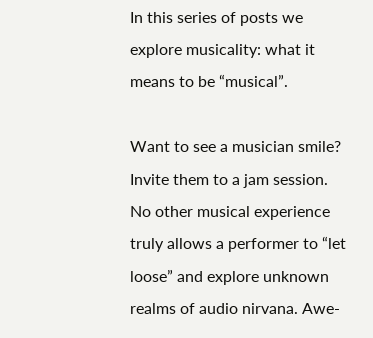In this series of posts we explore musicality: what it means to be “musical”.

Want to see a musician smile? Invite them to a jam session. No other musical experience truly allows a performer to “let loose” and explore unknown realms of audio nirvana. Awe-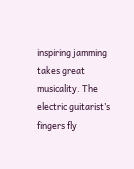inspiring jamming takes great musicality. The electric guitarist’s fingers fly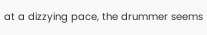at a dizzying pace, the drummer seems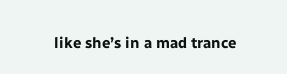like she’s in a mad trance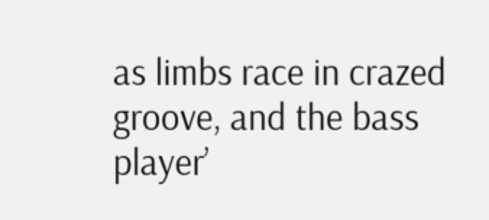as limbs race in crazed groove, and the bass player’